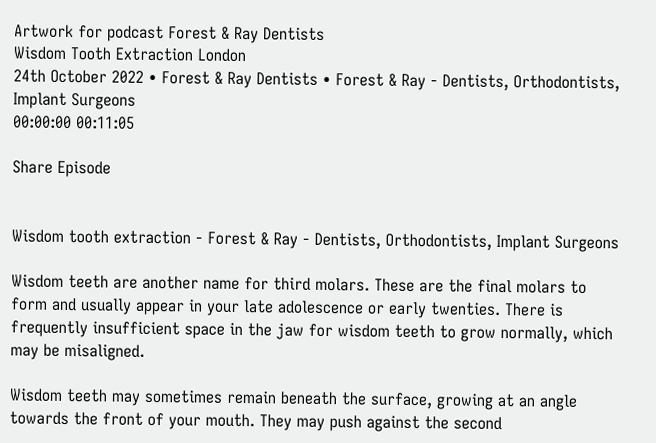Artwork for podcast Forest & Ray Dentists
Wisdom Tooth Extraction London
24th October 2022 • Forest & Ray Dentists • Forest & Ray - Dentists, Orthodontists, Implant Surgeons
00:00:00 00:11:05

Share Episode


Wisdom tooth extraction - Forest & Ray - Dentists, Orthodontists, Implant Surgeons

Wisdom teeth are another name for third molars. These are the final molars to form and usually appear in your late adolescence or early twenties. There is frequently insufficient space in the jaw for wisdom teeth to grow normally, which may be misaligned.

Wisdom teeth may sometimes remain beneath the surface, growing at an angle towards the front of your mouth. They may push against the second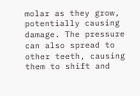molar as they grow, potentially causing damage. The pressure can also spread to other teeth, causing them to shift and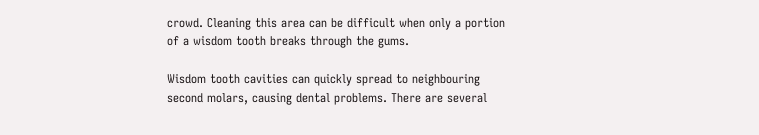crowd. Cleaning this area can be difficult when only a portion of a wisdom tooth breaks through the gums.

Wisdom tooth cavities can quickly spread to neighbouring second molars, causing dental problems. There are several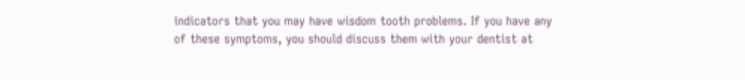indicators that you may have wisdom tooth problems. If you have any of these symptoms, you should discuss them with your dentist at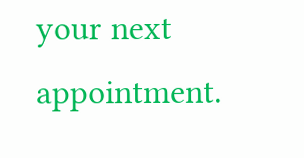your next appointment.